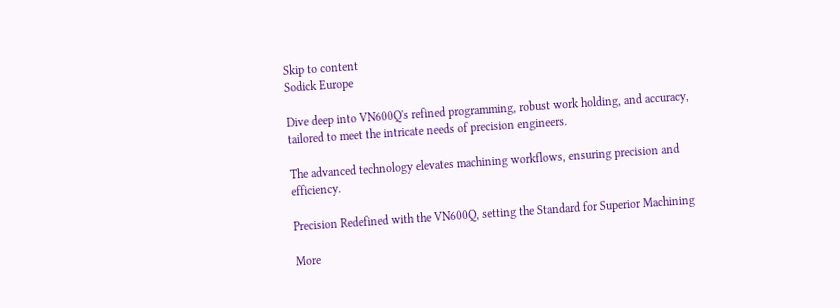Skip to content
Sodick Europe

Dive deep into VN600Q's refined programming, robust work holding, and accuracy, tailored to meet the intricate needs of precision engineers.

The advanced technology elevates machining workflows, ensuring precision and efficiency.

Precision Redefined with the VN600Q, setting the Standard for Superior Machining

More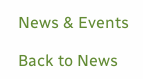News & Events

Back to News